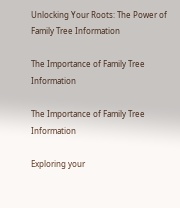Unlocking Your Roots: The Power of Family Tree Information

The Importance of Family Tree Information

The Importance of Family Tree Information

Exploring your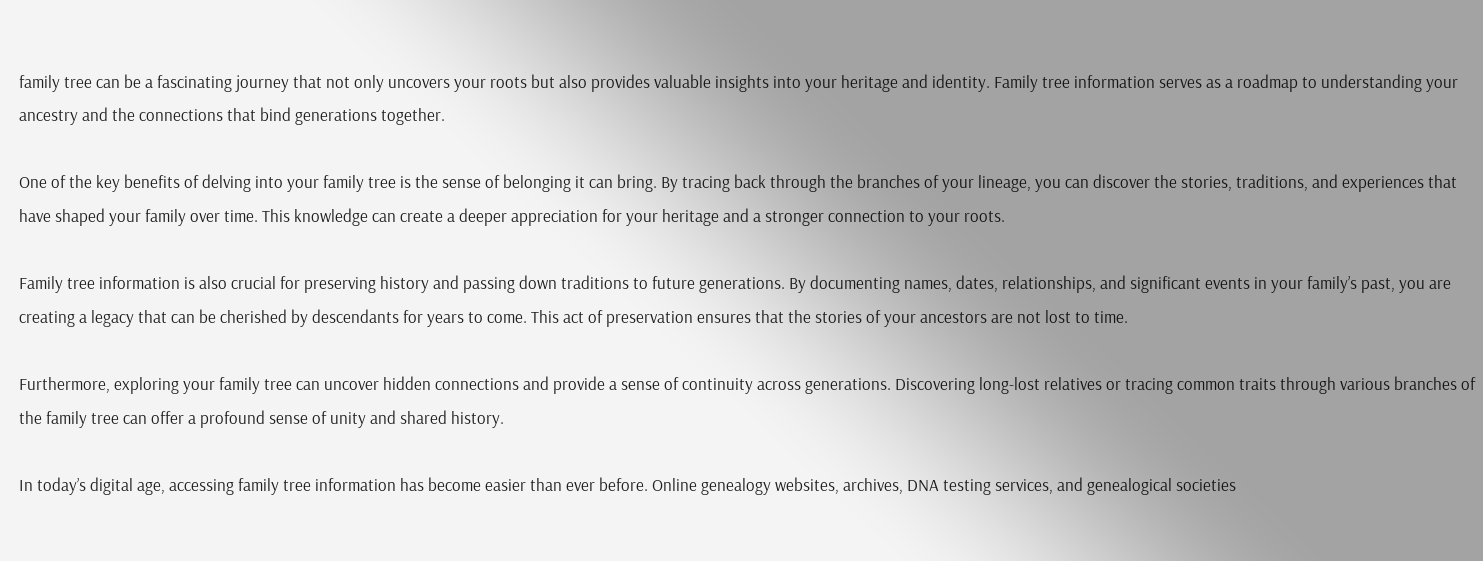family tree can be a fascinating journey that not only uncovers your roots but also provides valuable insights into your heritage and identity. Family tree information serves as a roadmap to understanding your ancestry and the connections that bind generations together.

One of the key benefits of delving into your family tree is the sense of belonging it can bring. By tracing back through the branches of your lineage, you can discover the stories, traditions, and experiences that have shaped your family over time. This knowledge can create a deeper appreciation for your heritage and a stronger connection to your roots.

Family tree information is also crucial for preserving history and passing down traditions to future generations. By documenting names, dates, relationships, and significant events in your family’s past, you are creating a legacy that can be cherished by descendants for years to come. This act of preservation ensures that the stories of your ancestors are not lost to time.

Furthermore, exploring your family tree can uncover hidden connections and provide a sense of continuity across generations. Discovering long-lost relatives or tracing common traits through various branches of the family tree can offer a profound sense of unity and shared history.

In today’s digital age, accessing family tree information has become easier than ever before. Online genealogy websites, archives, DNA testing services, and genealogical societies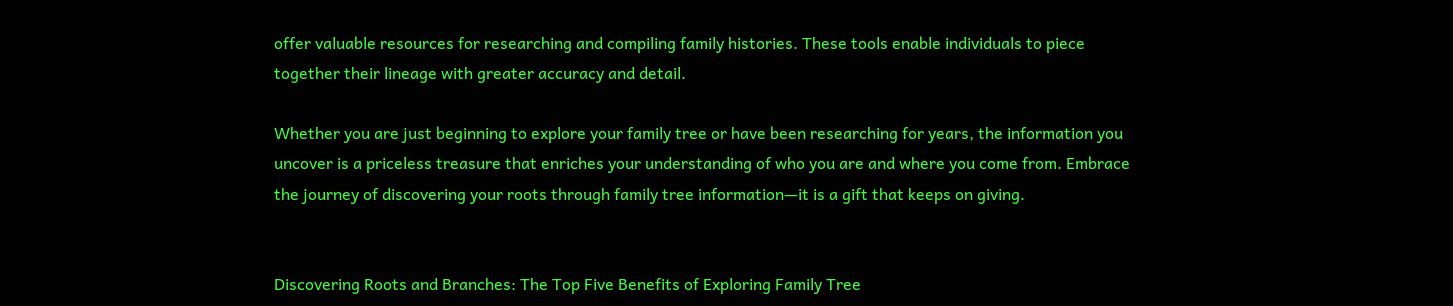offer valuable resources for researching and compiling family histories. These tools enable individuals to piece together their lineage with greater accuracy and detail.

Whether you are just beginning to explore your family tree or have been researching for years, the information you uncover is a priceless treasure that enriches your understanding of who you are and where you come from. Embrace the journey of discovering your roots through family tree information—it is a gift that keeps on giving.


Discovering Roots and Branches: The Top Five Benefits of Exploring Family Tree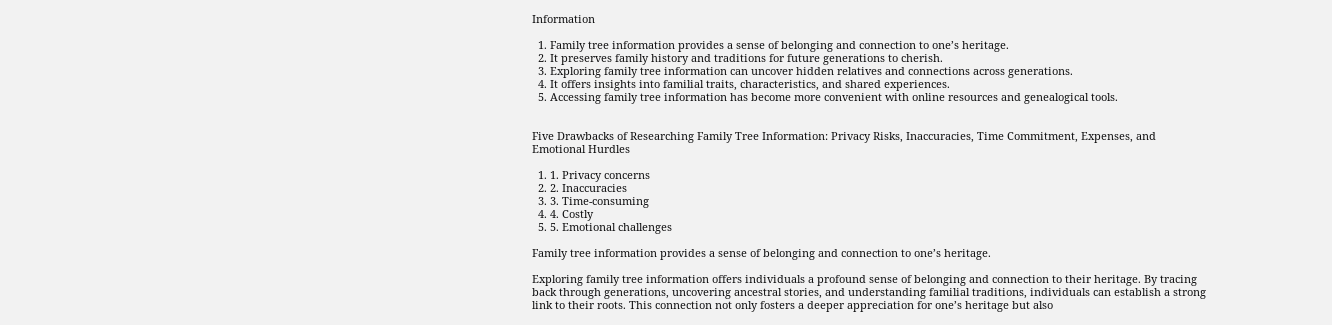Information

  1. Family tree information provides a sense of belonging and connection to one’s heritage.
  2. It preserves family history and traditions for future generations to cherish.
  3. Exploring family tree information can uncover hidden relatives and connections across generations.
  4. It offers insights into familial traits, characteristics, and shared experiences.
  5. Accessing family tree information has become more convenient with online resources and genealogical tools.


Five Drawbacks of Researching Family Tree Information: Privacy Risks, Inaccuracies, Time Commitment, Expenses, and Emotional Hurdles

  1. 1. Privacy concerns
  2. 2. Inaccuracies
  3. 3. Time-consuming
  4. 4. Costly
  5. 5. Emotional challenges

Family tree information provides a sense of belonging and connection to one’s heritage.

Exploring family tree information offers individuals a profound sense of belonging and connection to their heritage. By tracing back through generations, uncovering ancestral stories, and understanding familial traditions, individuals can establish a strong link to their roots. This connection not only fosters a deeper appreciation for one’s heritage but also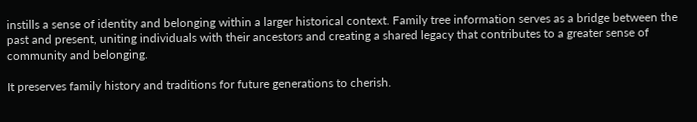instills a sense of identity and belonging within a larger historical context. Family tree information serves as a bridge between the past and present, uniting individuals with their ancestors and creating a shared legacy that contributes to a greater sense of community and belonging.

It preserves family history and traditions for future generations to cherish.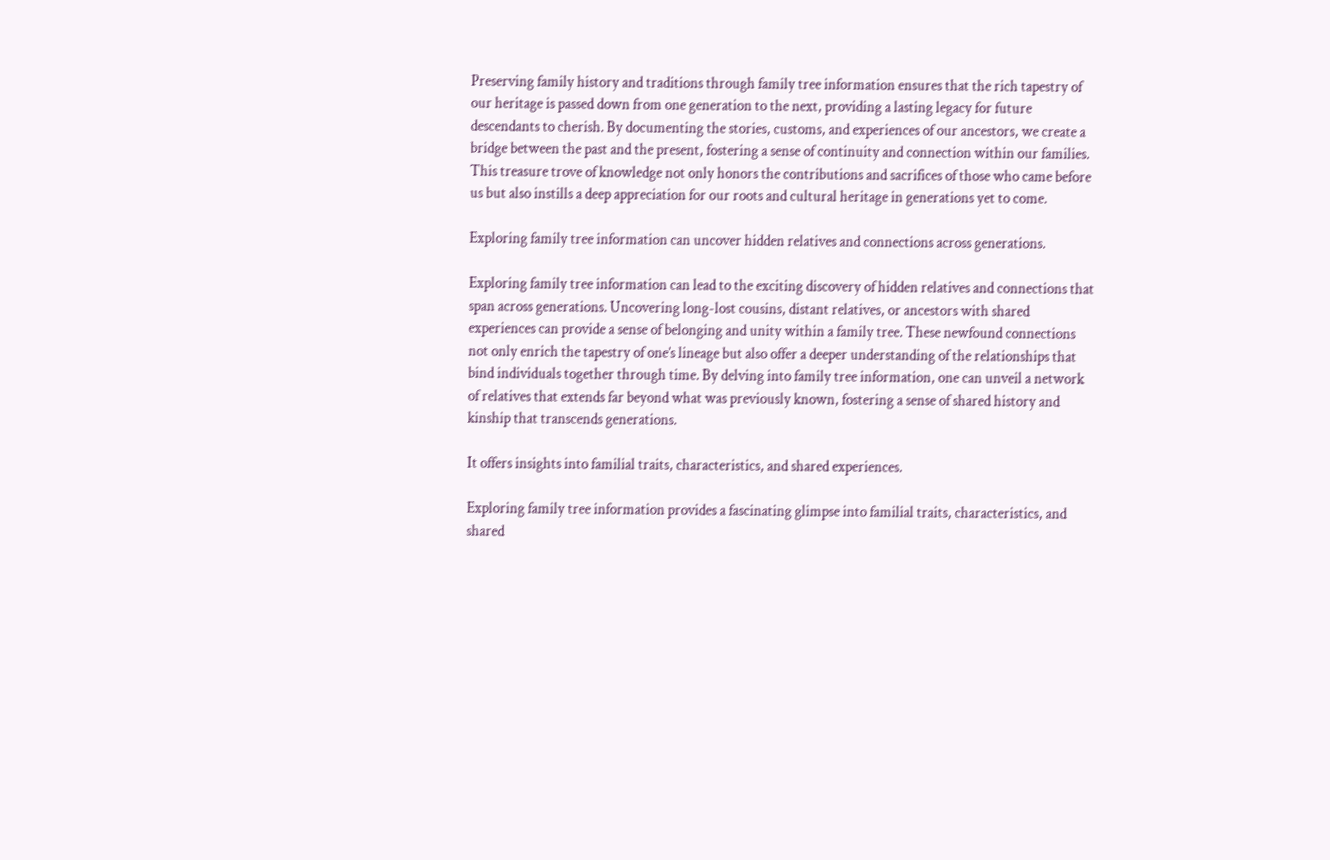Preserving family history and traditions through family tree information ensures that the rich tapestry of our heritage is passed down from one generation to the next, providing a lasting legacy for future descendants to cherish. By documenting the stories, customs, and experiences of our ancestors, we create a bridge between the past and the present, fostering a sense of continuity and connection within our families. This treasure trove of knowledge not only honors the contributions and sacrifices of those who came before us but also instills a deep appreciation for our roots and cultural heritage in generations yet to come.

Exploring family tree information can uncover hidden relatives and connections across generations.

Exploring family tree information can lead to the exciting discovery of hidden relatives and connections that span across generations. Uncovering long-lost cousins, distant relatives, or ancestors with shared experiences can provide a sense of belonging and unity within a family tree. These newfound connections not only enrich the tapestry of one’s lineage but also offer a deeper understanding of the relationships that bind individuals together through time. By delving into family tree information, one can unveil a network of relatives that extends far beyond what was previously known, fostering a sense of shared history and kinship that transcends generations.

It offers insights into familial traits, characteristics, and shared experiences.

Exploring family tree information provides a fascinating glimpse into familial traits, characteristics, and shared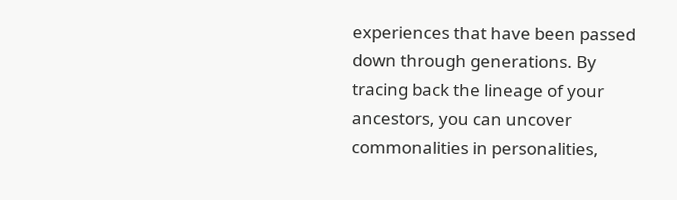experiences that have been passed down through generations. By tracing back the lineage of your ancestors, you can uncover commonalities in personalities,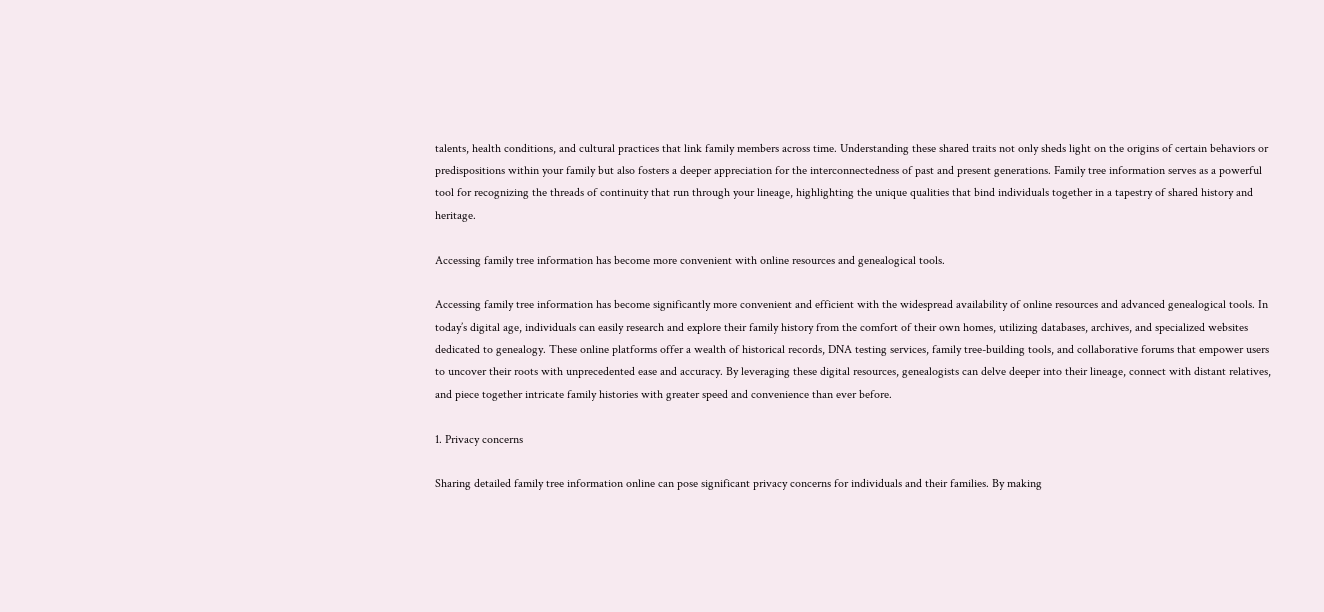talents, health conditions, and cultural practices that link family members across time. Understanding these shared traits not only sheds light on the origins of certain behaviors or predispositions within your family but also fosters a deeper appreciation for the interconnectedness of past and present generations. Family tree information serves as a powerful tool for recognizing the threads of continuity that run through your lineage, highlighting the unique qualities that bind individuals together in a tapestry of shared history and heritage.

Accessing family tree information has become more convenient with online resources and genealogical tools.

Accessing family tree information has become significantly more convenient and efficient with the widespread availability of online resources and advanced genealogical tools. In today’s digital age, individuals can easily research and explore their family history from the comfort of their own homes, utilizing databases, archives, and specialized websites dedicated to genealogy. These online platforms offer a wealth of historical records, DNA testing services, family tree-building tools, and collaborative forums that empower users to uncover their roots with unprecedented ease and accuracy. By leveraging these digital resources, genealogists can delve deeper into their lineage, connect with distant relatives, and piece together intricate family histories with greater speed and convenience than ever before.

1. Privacy concerns

Sharing detailed family tree information online can pose significant privacy concerns for individuals and their families. By making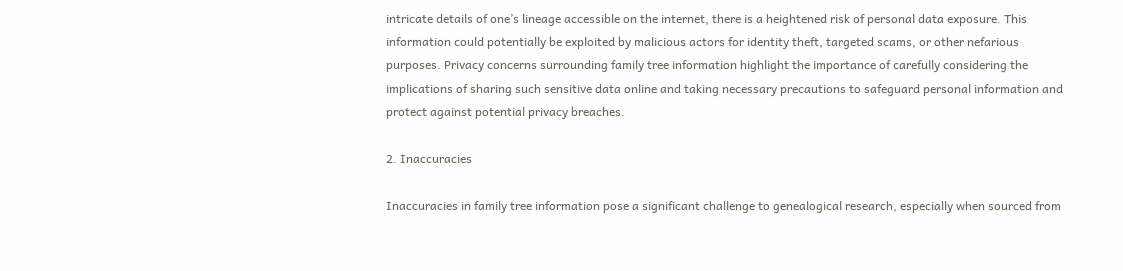intricate details of one’s lineage accessible on the internet, there is a heightened risk of personal data exposure. This information could potentially be exploited by malicious actors for identity theft, targeted scams, or other nefarious purposes. Privacy concerns surrounding family tree information highlight the importance of carefully considering the implications of sharing such sensitive data online and taking necessary precautions to safeguard personal information and protect against potential privacy breaches.

2. Inaccuracies

Inaccuracies in family tree information pose a significant challenge to genealogical research, especially when sourced from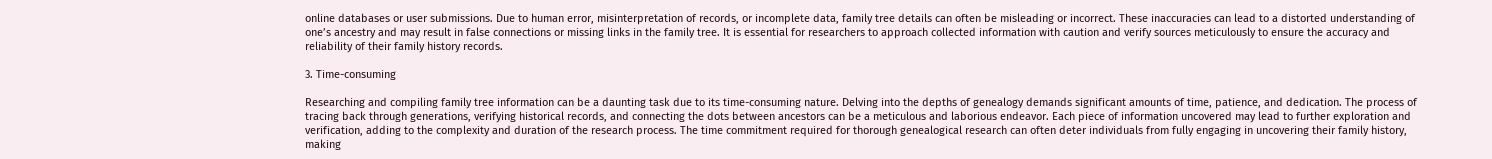online databases or user submissions. Due to human error, misinterpretation of records, or incomplete data, family tree details can often be misleading or incorrect. These inaccuracies can lead to a distorted understanding of one’s ancestry and may result in false connections or missing links in the family tree. It is essential for researchers to approach collected information with caution and verify sources meticulously to ensure the accuracy and reliability of their family history records.

3. Time-consuming

Researching and compiling family tree information can be a daunting task due to its time-consuming nature. Delving into the depths of genealogy demands significant amounts of time, patience, and dedication. The process of tracing back through generations, verifying historical records, and connecting the dots between ancestors can be a meticulous and laborious endeavor. Each piece of information uncovered may lead to further exploration and verification, adding to the complexity and duration of the research process. The time commitment required for thorough genealogical research can often deter individuals from fully engaging in uncovering their family history, making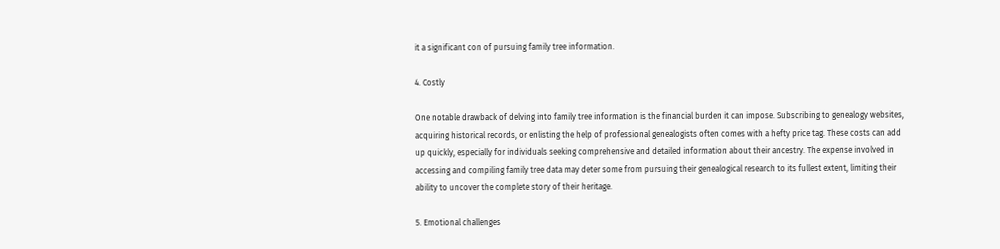it a significant con of pursuing family tree information.

4. Costly

One notable drawback of delving into family tree information is the financial burden it can impose. Subscribing to genealogy websites, acquiring historical records, or enlisting the help of professional genealogists often comes with a hefty price tag. These costs can add up quickly, especially for individuals seeking comprehensive and detailed information about their ancestry. The expense involved in accessing and compiling family tree data may deter some from pursuing their genealogical research to its fullest extent, limiting their ability to uncover the complete story of their heritage.

5. Emotional challenges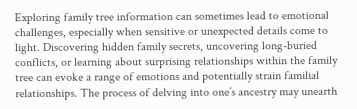Exploring family tree information can sometimes lead to emotional challenges, especially when sensitive or unexpected details come to light. Discovering hidden family secrets, uncovering long-buried conflicts, or learning about surprising relationships within the family tree can evoke a range of emotions and potentially strain familial relationships. The process of delving into one’s ancestry may unearth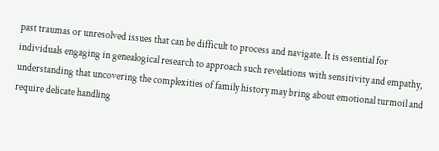past traumas or unresolved issues that can be difficult to process and navigate. It is essential for individuals engaging in genealogical research to approach such revelations with sensitivity and empathy, understanding that uncovering the complexities of family history may bring about emotional turmoil and require delicate handling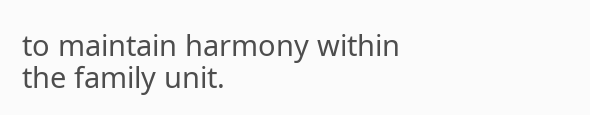to maintain harmony within the family unit.